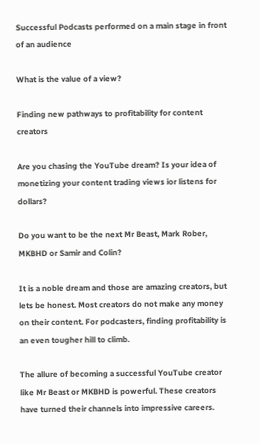Successful Podcasts performed on a main stage in front of an audience

What is the value of a view?

Finding new pathways to profitability for content creators

Are you chasing the YouTube dream? Is your idea of monetizing your content trading views ior listens for dollars?

Do you want to be the next Mr Beast, Mark Rober, MKBHD or Samir and Colin?

It is a noble dream and those are amazing creators, but lets be honest. Most creators do not make any money on their content. For podcasters, finding profitability is an even tougher hill to climb.

The allure of becoming a successful YouTube creator like Mr Beast or MKBHD is powerful. These creators have turned their channels into impressive careers.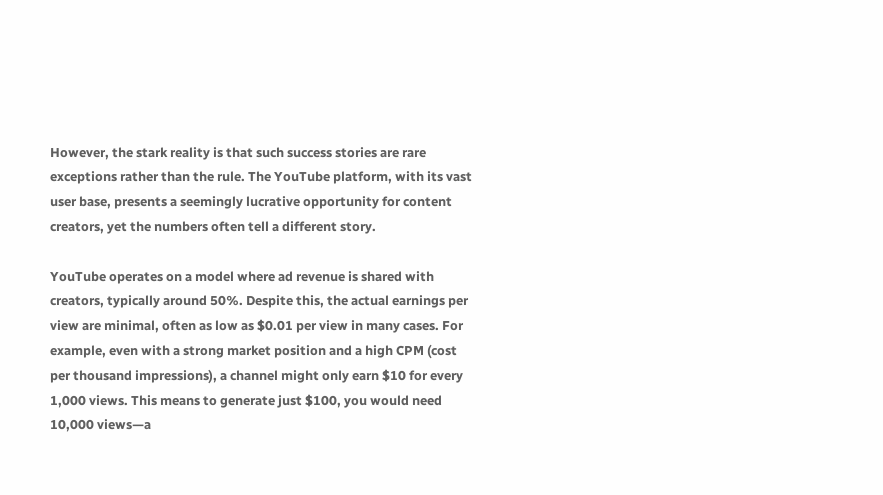However, the stark reality is that such success stories are rare exceptions rather than the rule. The YouTube platform, with its vast user base, presents a seemingly lucrative opportunity for content creators, yet the numbers often tell a different story.

YouTube operates on a model where ad revenue is shared with creators, typically around 50%. Despite this, the actual earnings per view are minimal, often as low as $0.01 per view in many cases. For example, even with a strong market position and a high CPM (cost per thousand impressions), a channel might only earn $10 for every 1,000 views. This means to generate just $100, you would need 10,000 views—a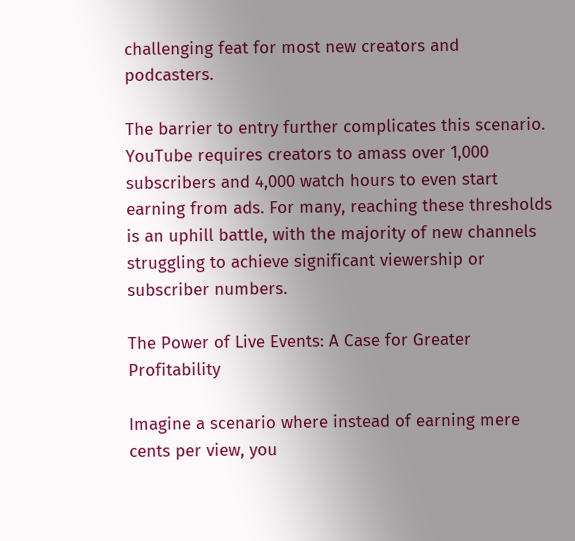challenging feat for most new creators and podcasters.

The barrier to entry further complicates this scenario. YouTube requires creators to amass over 1,000 subscribers and 4,000 watch hours to even start earning from ads. For many, reaching these thresholds is an uphill battle, with the majority of new channels struggling to achieve significant viewership or subscriber numbers.

The Power of Live Events: A Case for Greater Profitability

Imagine a scenario where instead of earning mere cents per view, you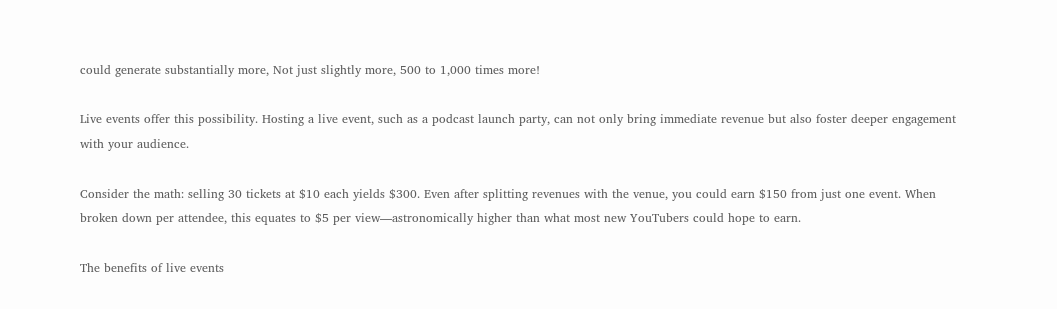could generate substantially more, Not just slightly more, 500 to 1,000 times more!

Live events offer this possibility. Hosting a live event, such as a podcast launch party, can not only bring immediate revenue but also foster deeper engagement with your audience.

Consider the math: selling 30 tickets at $10 each yields $300. Even after splitting revenues with the venue, you could earn $150 from just one event. When broken down per attendee, this equates to $5 per view—astronomically higher than what most new YouTubers could hope to earn.

The benefits of live events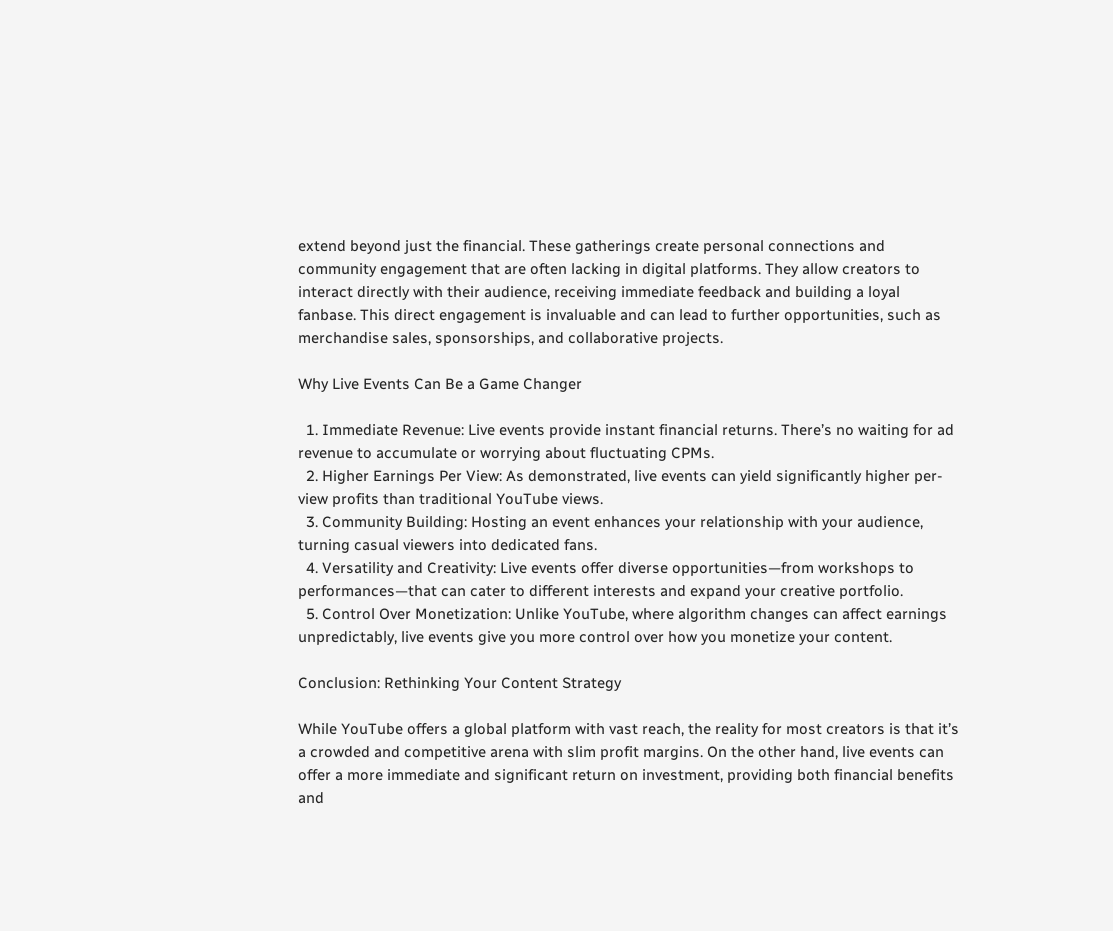extend beyond just the financial. These gatherings create personal connections and community engagement that are often lacking in digital platforms. They allow creators to interact directly with their audience, receiving immediate feedback and building a loyal fanbase. This direct engagement is invaluable and can lead to further opportunities, such as merchandise sales, sponsorships, and collaborative projects.

Why Live Events Can Be a Game Changer

  1. Immediate Revenue: Live events provide instant financial returns. There’s no waiting for ad revenue to accumulate or worrying about fluctuating CPMs.
  2. Higher Earnings Per View: As demonstrated, live events can yield significantly higher per-view profits than traditional YouTube views.
  3. Community Building: Hosting an event enhances your relationship with your audience, turning casual viewers into dedicated fans.
  4. Versatility and Creativity: Live events offer diverse opportunities—from workshops to performances—that can cater to different interests and expand your creative portfolio.
  5. Control Over Monetization: Unlike YouTube, where algorithm changes can affect earnings unpredictably, live events give you more control over how you monetize your content.

Conclusion: Rethinking Your Content Strategy

While YouTube offers a global platform with vast reach, the reality for most creators is that it’s a crowded and competitive arena with slim profit margins. On the other hand, live events can offer a more immediate and significant return on investment, providing both financial benefits and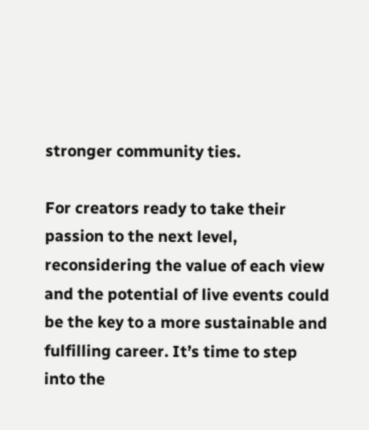stronger community ties.

For creators ready to take their passion to the next level, reconsidering the value of each view and the potential of live events could be the key to a more sustainable and fulfilling career. It’s time to step into the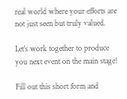real world where your efforts are not just seen but truly valued.

Let’s work together to produce you next event on the main stage!

Fill out this short form and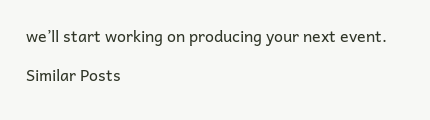we’ll start working on producing your next event.

Similar Posts